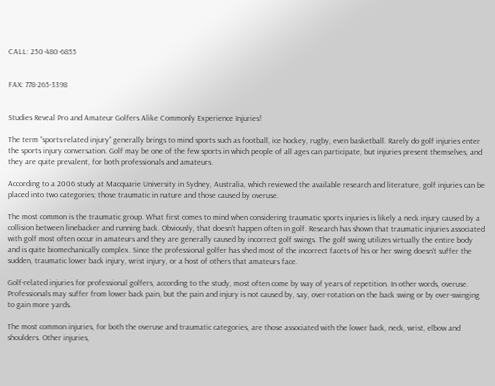CALL: 250-480-6855


FAX: 778-265-3398


Studies Reveal Pro and Amateur Golfers Alike Commonly Experience Injuries!

The term “sports-related injury” generally brings to mind sports such as football, ice hockey, rugby, even basketball. Rarely do golf injuries enter the sports injury conversation. Golf may be one of the few sports in which people of all ages can participate, but injuries present themselves, and they are quite prevalent, for both professionals and amateurs.

According to a 2006 study at Macquarie University in Sydney, Australia, which reviewed the available research and literature, golf injuries can be placed into two categories; those traumatic in nature and those caused by overuse.

The most common is the traumatic group. What first comes to mind when considering traumatic sports injuries is likely a neck injury caused by a collision between linebacker and running back. Obviously, that doesn’t happen often in golf. Research has shown that traumatic injuries associated with golf most often occur in amateurs and they are generally caused by incorrect golf swings. The golf swing utilizes virtually the entire body and is quite biomechanically complex. Since the professional golfer has shed most of the incorrect facets of his or her swing doesn’t suffer the sudden, traumatic lower back injury, wrist injury, or a host of others that amateurs face.

Golf-related injuries for professional golfers, according to the study, most often come by way of years of repetition. In other words, overuse. Professionals may suffer from lower back pain, but the pain and injury is not caused by, say, over-rotation on the back swing or by over-swinging to gain more yards.

The most common injuries, for both the overuse and traumatic categories, are those associated with the lower back, neck, wrist, elbow and shoulders. Other injuries,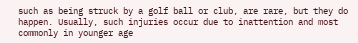such as being struck by a golf ball or club, are rare, but they do happen. Usually, such injuries occur due to inattention and most commonly in younger age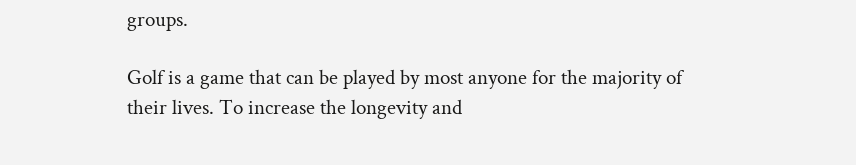groups.

Golf is a game that can be played by most anyone for the majority of their lives. To increase the longevity and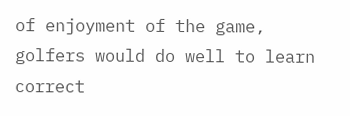of enjoyment of the game, golfers would do well to learn correct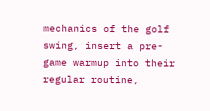mechanics of the golf swing, insert a pre-game warmup into their regular routine,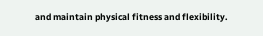and maintain physical fitness and flexibility.